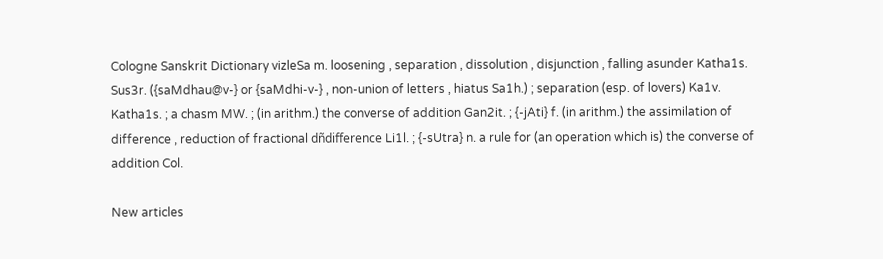Cologne Sanskrit Dictionary vizleSa m. loosening , separation , dissolution , disjunction , falling asunder Katha1s. Sus3r. ({saMdhau@v-} or {saMdhi-v-} , non-union of letters , hiatus Sa1h.) ; separation (esp. of lovers) Ka1v. Katha1s. ; a chasm MW. ; (in arithm.) the converse of addition Gan2it. ; {-jAti} f. (in arithm.) the assimilation of difference , reduction of fractional dñdifference Li1l. ; {-sUtra} n. a rule for (an operation which is) the converse of addition Col.

New articles